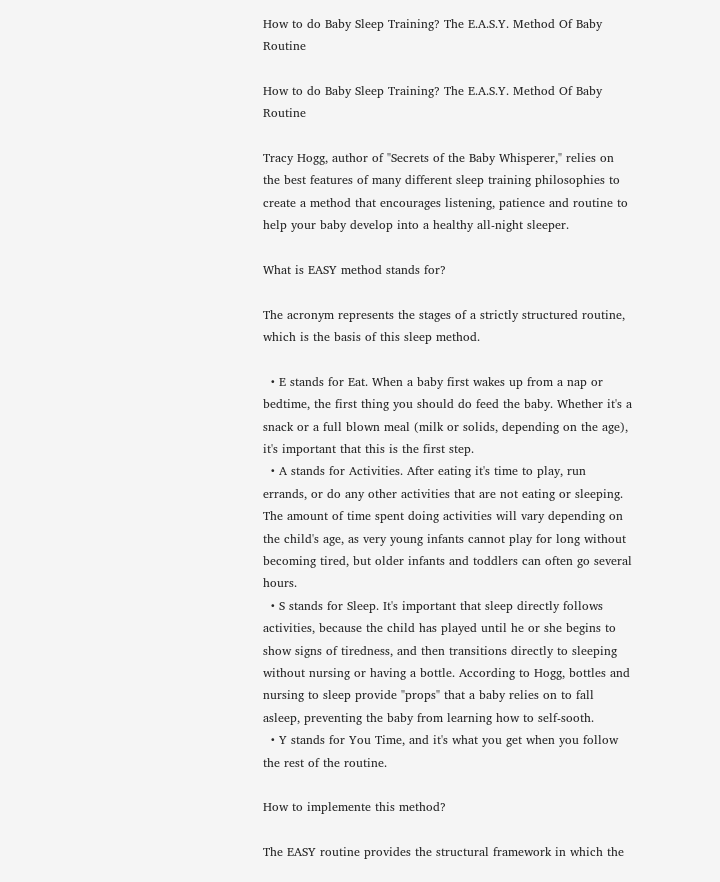How to do Baby Sleep Training? The E.A.S.Y. Method Of Baby Routine

How to do Baby Sleep Training? The E.A.S.Y. Method Of Baby Routine

Tracy Hogg, author of "Secrets of the Baby Whisperer," relies on the best features of many different sleep training philosophies to create a method that encourages listening, patience and routine to help your baby develop into a healthy all-night sleeper.

What is EASY method stands for?

The acronym represents the stages of a strictly structured routine, which is the basis of this sleep method.

  • E stands for Eat. When a baby first wakes up from a nap or bedtime, the first thing you should do feed the baby. Whether it's a snack or a full blown meal (milk or solids, depending on the age), it's important that this is the first step.
  • A stands for Activities. After eating it's time to play, run errands, or do any other activities that are not eating or sleeping. The amount of time spent doing activities will vary depending on the child's age, as very young infants cannot play for long without becoming tired, but older infants and toddlers can often go several hours.
  • S stands for Sleep. It's important that sleep directly follows activities, because the child has played until he or she begins to show signs of tiredness, and then transitions directly to sleeping without nursing or having a bottle. According to Hogg, bottles and nursing to sleep provide "props" that a baby relies on to fall asleep, preventing the baby from learning how to self-sooth.
  • Y stands for You Time, and it's what you get when you follow the rest of the routine.

How to implemente this method?

The EASY routine provides the structural framework in which the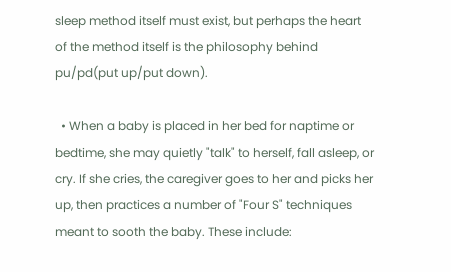sleep method itself must exist, but perhaps the heart of the method itself is the philosophy behind pu/pd(put up/put down).

  • When a baby is placed in her bed for naptime or bedtime, she may quietly "talk" to herself, fall asleep, or cry. If she cries, the caregiver goes to her and picks her up, then practices a number of "Four S" techniques meant to sooth the baby. These include: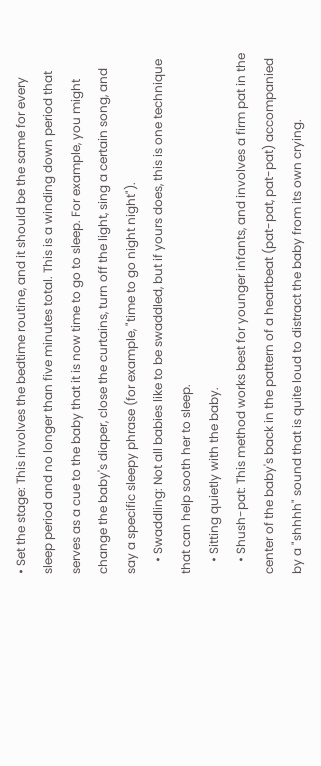• Set the stage: This involves the bedtime routine, and it should be the same for every sleep period and no longer than five minutes total. This is a winding down period that serves as a cue to the baby that it is now time to go to sleep. For example, you might change the baby's diaper, close the curtains, turn off the light, sing a certain song, and say a specific sleepy phrase (for example, "time to go night night").
    • Swaddling: Not all babies like to be swaddled, but if yours does, this is one technique that can help sooth her to sleep.
    • Sitting quietly with the baby.
    • Shush-pat: This method works best for younger infants, and involves a firm pat in the center of the baby's back in the pattern of a heartbeat (pat-pat, pat-pat) accompanied by a "shhhh" sound that is quite loud to distract the baby from its own crying.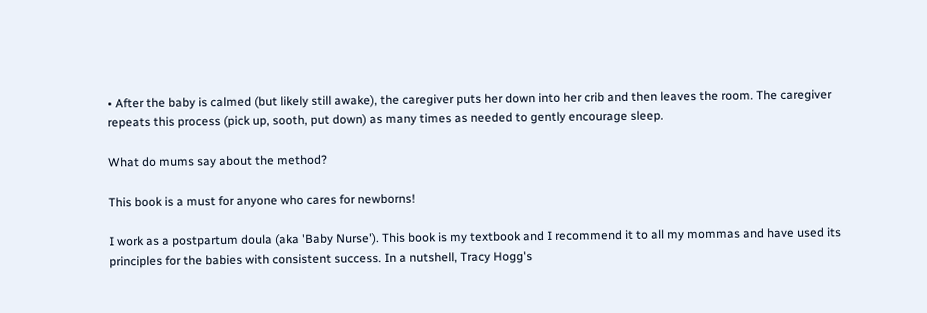• After the baby is calmed (but likely still awake), the caregiver puts her down into her crib and then leaves the room. The caregiver repeats this process (pick up, sooth, put down) as many times as needed to gently encourage sleep.

What do mums say about the method?

This book is a must for anyone who cares for newborns!

I work as a postpartum doula (aka 'Baby Nurse'). This book is my textbook and I recommend it to all my mommas and have used its principles for the babies with consistent success. In a nutshell, Tracy Hogg's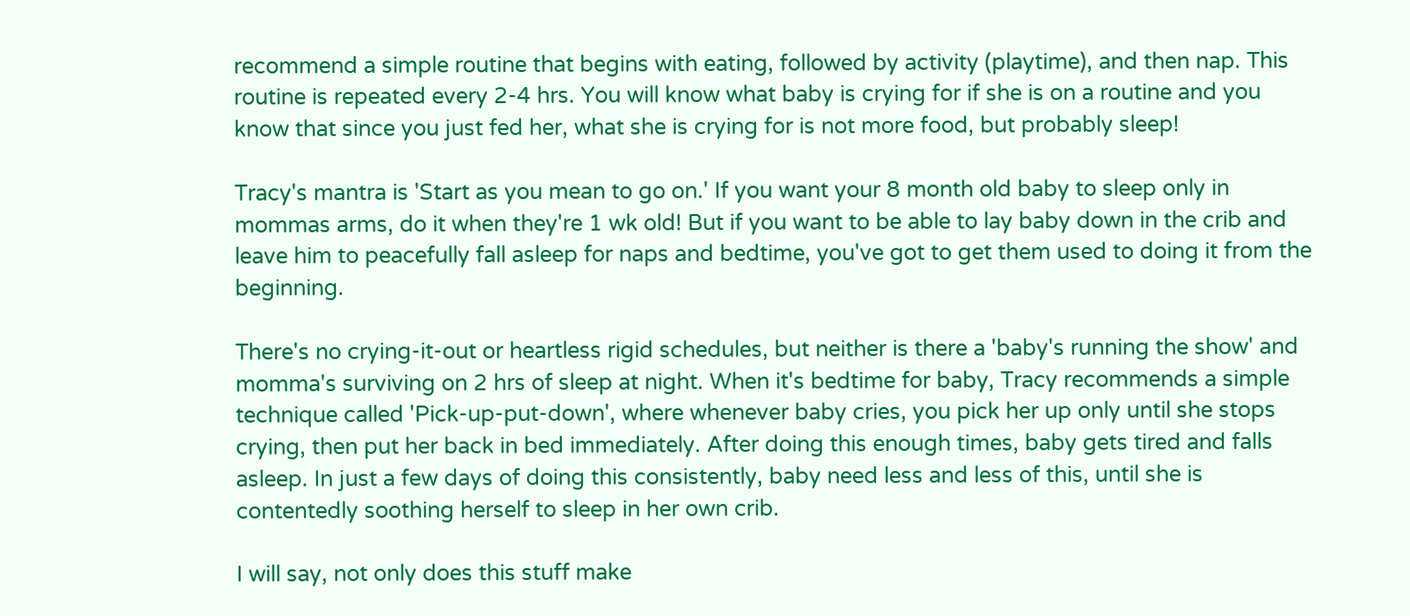recommend a simple routine that begins with eating, followed by activity (playtime), and then nap. This routine is repeated every 2-4 hrs. You will know what baby is crying for if she is on a routine and you know that since you just fed her, what she is crying for is not more food, but probably sleep!

Tracy's mantra is 'Start as you mean to go on.' If you want your 8 month old baby to sleep only in mommas arms, do it when they're 1 wk old! But if you want to be able to lay baby down in the crib and leave him to peacefully fall asleep for naps and bedtime, you've got to get them used to doing it from the beginning.

There's no crying-it-out or heartless rigid schedules, but neither is there a 'baby's running the show' and momma's surviving on 2 hrs of sleep at night. When it's bedtime for baby, Tracy recommends a simple technique called 'Pick-up-put-down', where whenever baby cries, you pick her up only until she stops crying, then put her back in bed immediately. After doing this enough times, baby gets tired and falls asleep. In just a few days of doing this consistently, baby need less and less of this, until she is contentedly soothing herself to sleep in her own crib.

I will say, not only does this stuff make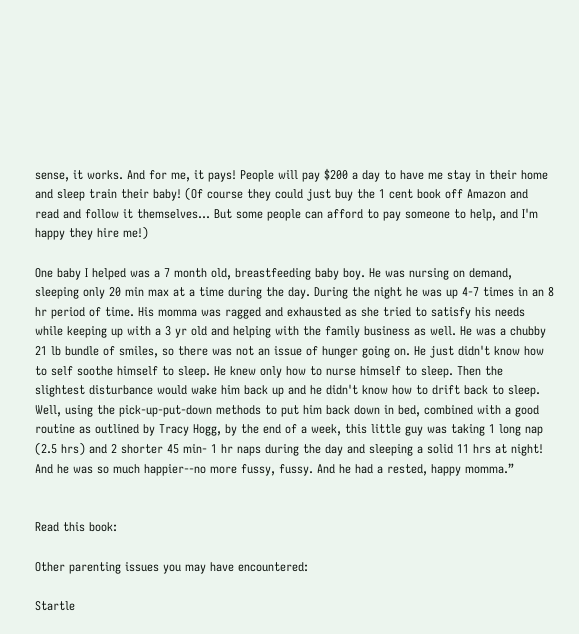sense, it works. And for me, it pays! People will pay $200 a day to have me stay in their home and sleep train their baby! (Of course they could just buy the 1 cent book off Amazon and read and follow it themselves... But some people can afford to pay someone to help, and I'm happy they hire me!)

One baby I helped was a 7 month old, breastfeeding baby boy. He was nursing on demand, sleeping only 20 min max at a time during the day. During the night he was up 4-7 times in an 8 hr period of time. His momma was ragged and exhausted as she tried to satisfy his needs while keeping up with a 3 yr old and helping with the family business as well. He was a chubby 21 lb bundle of smiles, so there was not an issue of hunger going on. He just didn't know how to self soothe himself to sleep. He knew only how to nurse himself to sleep. Then the slightest disturbance would wake him back up and he didn't know how to drift back to sleep. Well, using the pick-up-put-down methods to put him back down in bed, combined with a good routine as outlined by Tracy Hogg, by the end of a week, this little guy was taking 1 long nap (2.5 hrs) and 2 shorter 45 min- 1 hr naps during the day and sleeping a solid 11 hrs at night! And he was so much happier--no more fussy, fussy. And he had a rested, happy momma.”


Read this book:

Other parenting issues you may have encountered:

Startle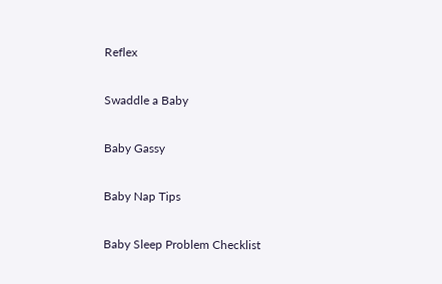Reflex

Swaddle a Baby

Baby Gassy

Baby Nap Tips

Baby Sleep Problem Checklist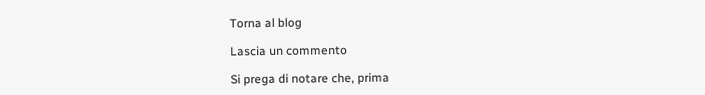Torna al blog

Lascia un commento

Si prega di notare che, prima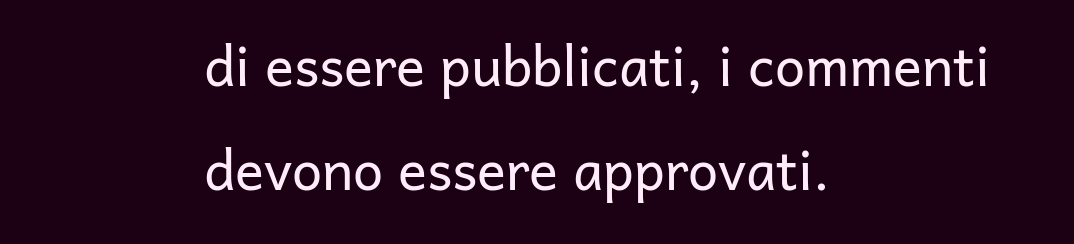di essere pubblicati, i commenti devono essere approvati.